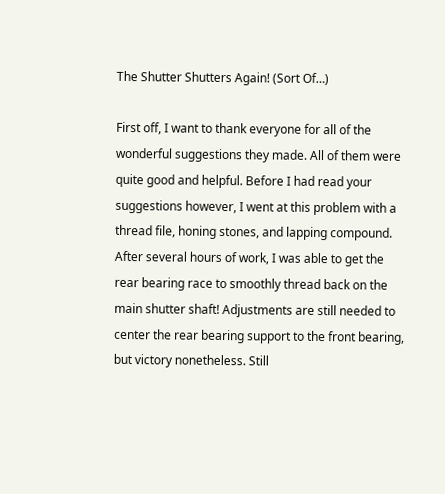The Shutter Shutters Again! (Sort Of…)

First off, I want to thank everyone for all of the wonderful suggestions they made. All of them were quite good and helpful. Before I had read your suggestions however, I went at this problem with a thread file, honing stones, and lapping compound. After several hours of work, I was able to get the rear bearing race to smoothly thread back on the main shutter shaft! Adjustments are still needed to center the rear bearing support to the front bearing, but victory nonetheless. Still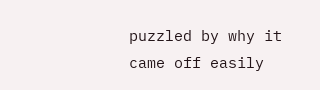puzzled by why it came off easily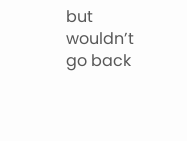but wouldn’t go back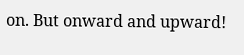on. But onward and upward!